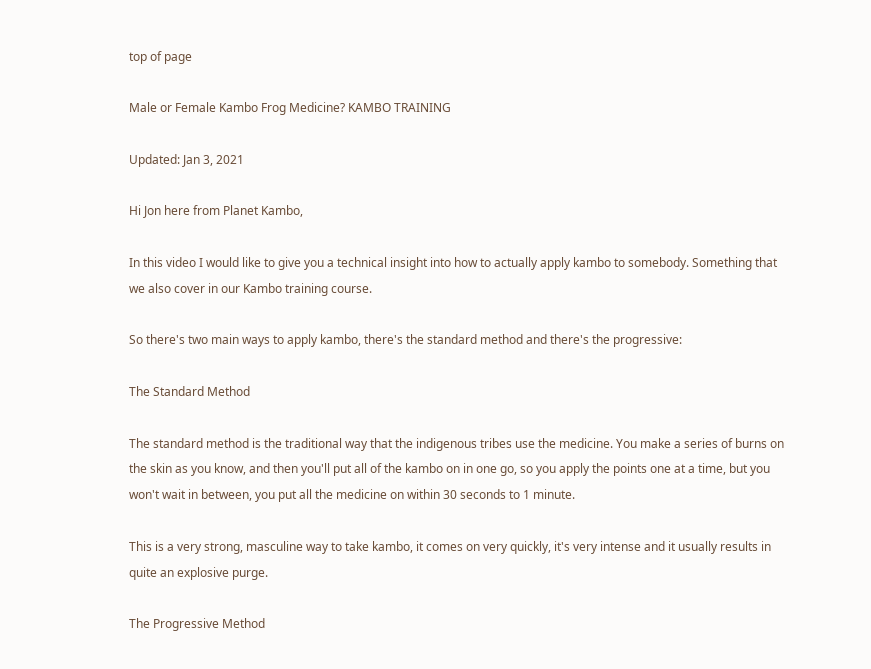top of page

Male or Female Kambo Frog Medicine? KAMBO TRAINING

Updated: Jan 3, 2021

Hi Jon here from Planet Kambo,

In this video I would like to give you a technical insight into how to actually apply kambo to somebody. Something that we also cover in our Kambo training course.

So there's two main ways to apply kambo, there's the standard method and there's the progressive:

The Standard Method

The standard method is the traditional way that the indigenous tribes use the medicine. You make a series of burns on the skin as you know, and then you'll put all of the kambo on in one go, so you apply the points one at a time, but you won't wait in between, you put all the medicine on within 30 seconds to 1 minute.

This is a very strong, masculine way to take kambo, it comes on very quickly, it's very intense and it usually results in quite an explosive purge.

The Progressive Method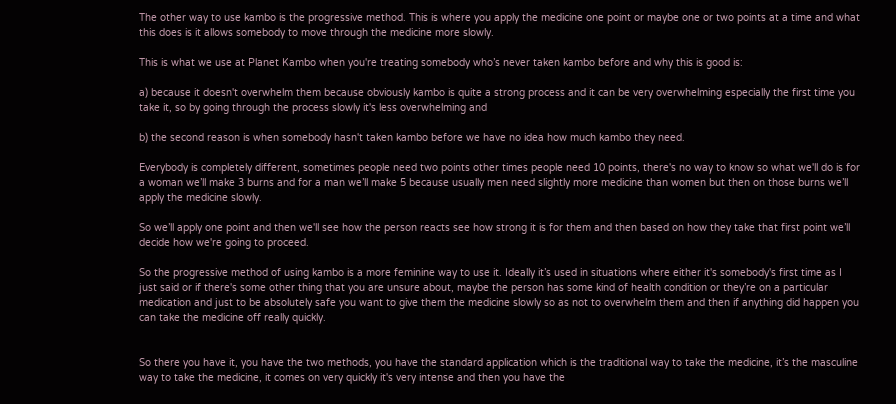The other way to use kambo is the progressive method. This is where you apply the medicine one point or maybe one or two points at a time and what this does is it allows somebody to move through the medicine more slowly.

This is what we use at Planet Kambo when you're treating somebody who’s never taken kambo before and why this is good is:

a) because it doesn't overwhelm them because obviously kambo is quite a strong process and it can be very overwhelming especially the first time you take it, so by going through the process slowly it's less overwhelming and

b) the second reason is when somebody hasn't taken kambo before we have no idea how much kambo they need.

Everybody is completely different, sometimes people need two points other times people need 10 points, there's no way to know so what we'll do is for a woman we’ll make 3 burns and for a man we’ll make 5 because usually men need slightly more medicine than women but then on those burns we’ll apply the medicine slowly.

So we’ll apply one point and then we'll see how the person reacts see how strong it is for them and then based on how they take that first point we’ll decide how we're going to proceed.

So the progressive method of using kambo is a more feminine way to use it. Ideally it’s used in situations where either it's somebody's first time as I just said or if there's some other thing that you are unsure about, maybe the person has some kind of health condition or they’re on a particular medication and just to be absolutely safe you want to give them the medicine slowly so as not to overwhelm them and then if anything did happen you can take the medicine off really quickly.


So there you have it, you have the two methods, you have the standard application which is the traditional way to take the medicine, it’s the masculine way to take the medicine, it comes on very quickly it's very intense and then you have the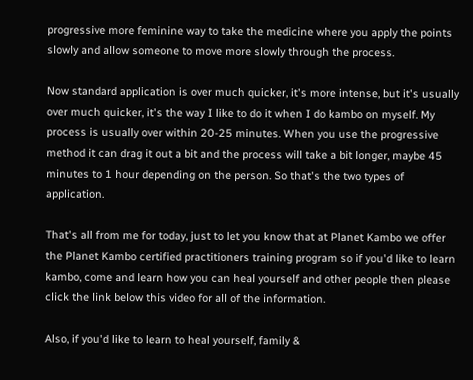progressive more feminine way to take the medicine where you apply the points slowly and allow someone to move more slowly through the process.

Now standard application is over much quicker, it's more intense, but it's usually over much quicker, it's the way I like to do it when I do kambo on myself. My process is usually over within 20-25 minutes. When you use the progressive method it can drag it out a bit and the process will take a bit longer, maybe 45 minutes to 1 hour depending on the person. So that's the two types of application.

That's all from me for today, just to let you know that at Planet Kambo we offer the Planet Kambo certified practitioners training program so if you'd like to learn kambo, come and learn how you can heal yourself and other people then please click the link below this video for all of the information.

Also, if you'd like to learn to heal yourself, family &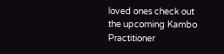loved ones check out the upcoming Kambo Practitioner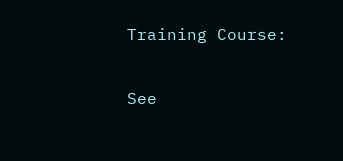Training Course:

See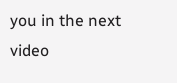you in the next video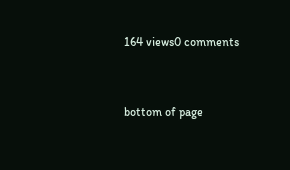164 views0 comments


bottom of page